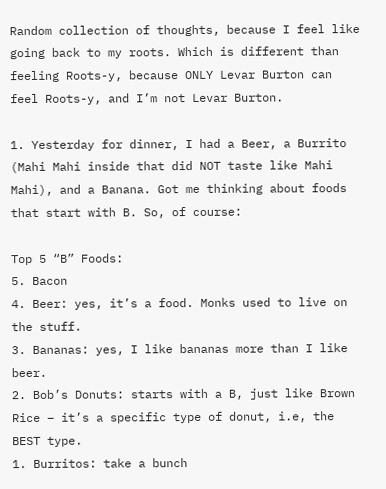Random collection of thoughts, because I feel like going back to my roots. Which is different than feeling Roots-y, because ONLY Levar Burton can feel Roots-y, and I’m not Levar Burton.

1. Yesterday for dinner, I had a Beer, a Burrito (Mahi Mahi inside that did NOT taste like Mahi Mahi), and a Banana. Got me thinking about foods that start with B. So, of course:

Top 5 “B” Foods:
5. Bacon
4. Beer: yes, it’s a food. Monks used to live on the stuff.
3. Bananas: yes, I like bananas more than I like beer.
2. Bob’s Donuts: starts with a B, just like Brown Rice – it’s a specific type of donut, i.e, the BEST type.
1. Burritos: take a bunch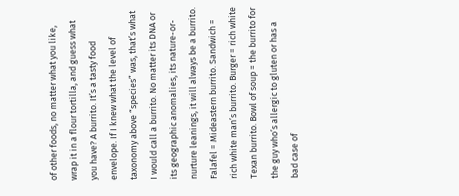of other foods, no matter what you like, wrap it in a flour tortilla, and guess what you have? A burrito. It’s a tasty food envelope. If I knew what the level of taxonomy above “species” was, that’s what I would call a burrito. No matter its DNA or its geographic anomalies, its nature-or-nurture leanings, it will always be a burrito. Falafel = Mideastern burrito. Sandwich = rich white man’s burrito. Burger = rich white Texan burrito. Bowl of soup = the burrito for the guy who’s allergic to gluten or has a bad case of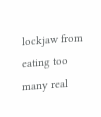lockjaw from eating too many real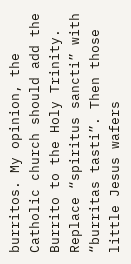burritos. My opinion, the Catholic church should add the Burrito to the Holy Trinity. Replace “spiritus sancti” with “burritas tasti”. Then those little Jesus wafers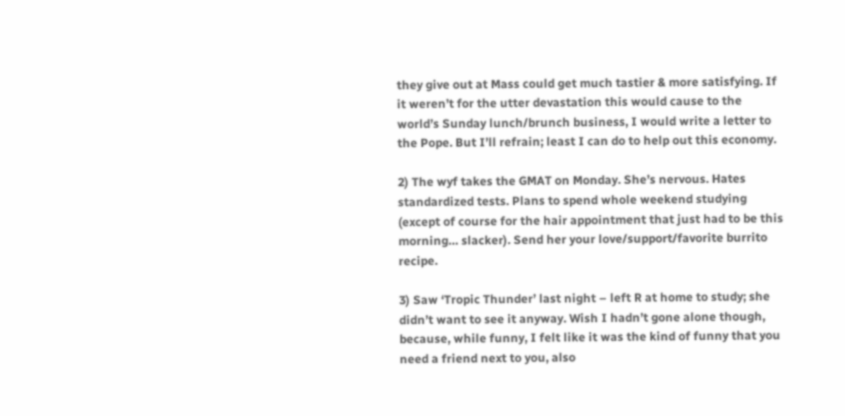they give out at Mass could get much tastier & more satisfying. If it weren’t for the utter devastation this would cause to the world’s Sunday lunch/brunch business, I would write a letter to the Pope. But I’ll refrain; least I can do to help out this economy.

2) The wyf takes the GMAT on Monday. She’s nervous. Hates standardized tests. Plans to spend whole weekend studying (except of course for the hair appointment that just had to be this morning… slacker). Send her your love/support/favorite burrito recipe.

3) Saw ‘Tropic Thunder’ last night – left R at home to study; she didn’t want to see it anyway. Wish I hadn’t gone alone though, because, while funny, I felt like it was the kind of funny that you need a friend next to you, also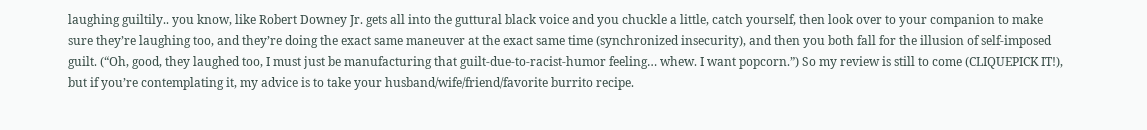laughing guiltily.. you know, like Robert Downey Jr. gets all into the guttural black voice and you chuckle a little, catch yourself, then look over to your companion to make sure they’re laughing too, and they’re doing the exact same maneuver at the exact same time (synchronized insecurity), and then you both fall for the illusion of self-imposed guilt. (“Oh, good, they laughed too, I must just be manufacturing that guilt-due-to-racist-humor feeling… whew. I want popcorn.”) So my review is still to come (CLIQUEPICK IT!), but if you’re contemplating it, my advice is to take your husband/wife/friend/favorite burrito recipe.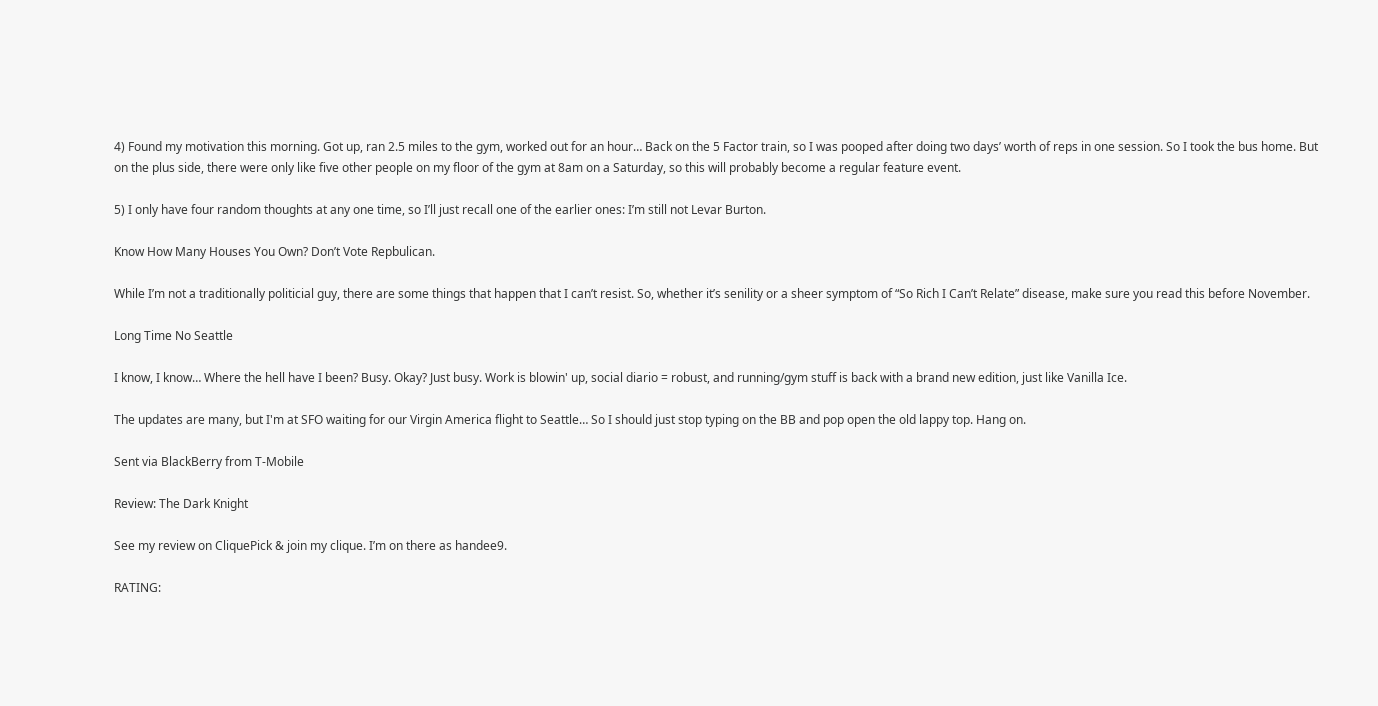4) Found my motivation this morning. Got up, ran 2.5 miles to the gym, worked out for an hour… Back on the 5 Factor train, so I was pooped after doing two days’ worth of reps in one session. So I took the bus home. But on the plus side, there were only like five other people on my floor of the gym at 8am on a Saturday, so this will probably become a regular feature event.

5) I only have four random thoughts at any one time, so I’ll just recall one of the earlier ones: I’m still not Levar Burton.

Know How Many Houses You Own? Don’t Vote Repbulican.

While I’m not a traditionally politicial guy, there are some things that happen that I can’t resist. So, whether it’s senility or a sheer symptom of “So Rich I Can’t Relate” disease, make sure you read this before November.

Long Time No Seattle

I know, I know… Where the hell have I been? Busy. Okay? Just busy. Work is blowin' up, social diario = robust, and running/gym stuff is back with a brand new edition, just like Vanilla Ice.

The updates are many, but I'm at SFO waiting for our Virgin America flight to Seattle… So I should just stop typing on the BB and pop open the old lappy top. Hang on.

Sent via BlackBerry from T-Mobile

Review: The Dark Knight

See my review on CliquePick & join my clique. I’m on there as handee9.

RATING: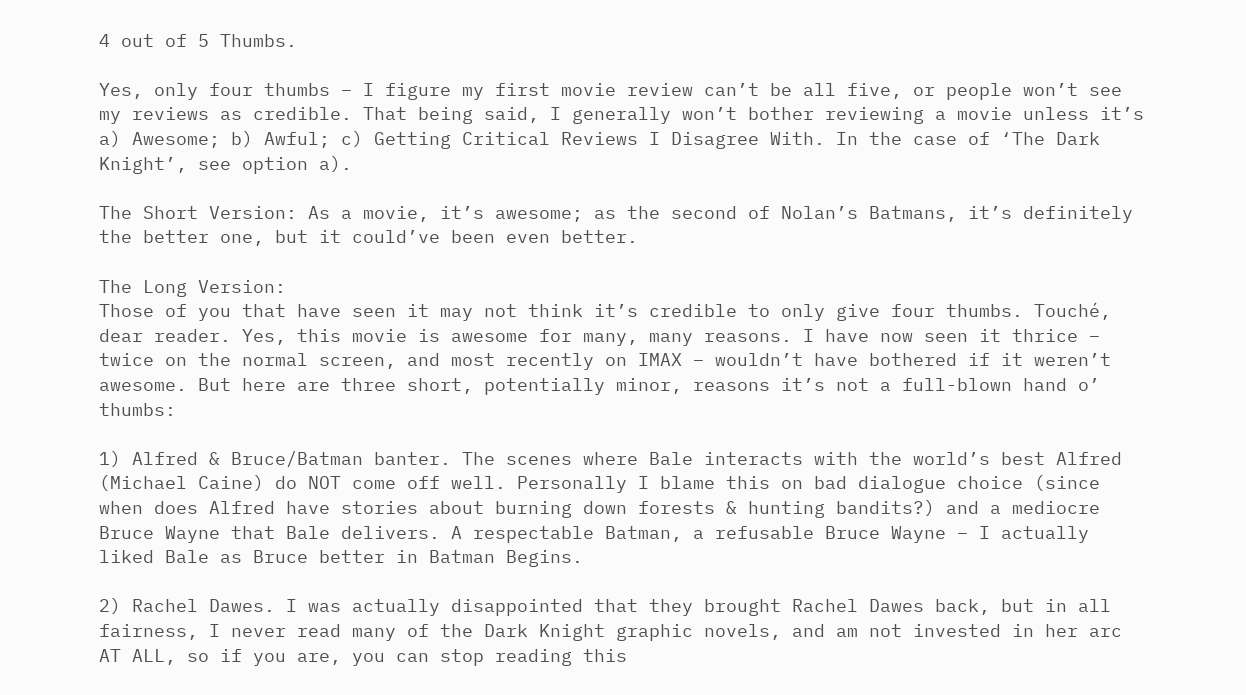4 out of 5 Thumbs.

Yes, only four thumbs – I figure my first movie review can’t be all five, or people won’t see my reviews as credible. That being said, I generally won’t bother reviewing a movie unless it’s a) Awesome; b) Awful; c) Getting Critical Reviews I Disagree With. In the case of ‘The Dark Knight’, see option a).

The Short Version: As a movie, it’s awesome; as the second of Nolan’s Batmans, it’s definitely the better one, but it could’ve been even better.

The Long Version:
Those of you that have seen it may not think it’s credible to only give four thumbs. Touché, dear reader. Yes, this movie is awesome for many, many reasons. I have now seen it thrice – twice on the normal screen, and most recently on IMAX – wouldn’t have bothered if it weren’t awesome. But here are three short, potentially minor, reasons it’s not a full-blown hand o’ thumbs:

1) Alfred & Bruce/Batman banter. The scenes where Bale interacts with the world’s best Alfred (Michael Caine) do NOT come off well. Personally I blame this on bad dialogue choice (since when does Alfred have stories about burning down forests & hunting bandits?) and a mediocre Bruce Wayne that Bale delivers. A respectable Batman, a refusable Bruce Wayne – I actually liked Bale as Bruce better in Batman Begins.

2) Rachel Dawes. I was actually disappointed that they brought Rachel Dawes back, but in all fairness, I never read many of the Dark Knight graphic novels, and am not invested in her arc AT ALL, so if you are, you can stop reading this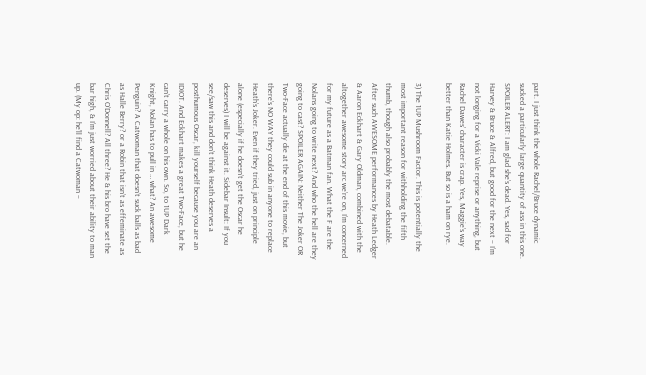part. I just think the whole Rachel/Bruce dynamic sucked a particularly large quantity of ass in this one. SPOILER ALERT: I am glad she’s dead. Yes, sad for Harvey & Bruce & Alfred, but good for the next – I’m not longing for a Vicki Vale reprise or anything, but Rachel Dawes’ character is crap. Yes, Maggie’s way better than Katie Holmes. But so is a ham on rye.

3) The 1UP Mushroom Factor. This is potentially the most important reason for withholding the fifth thumb, though also probably the most debatable. After such AWESOME performances by Heath Ledger & Aaron Eckhart & Gary Oldman, combined with the altogether awesome story arc we’re on, I’m concerned for my future as a Batman fan. What the F are the Nolans going to write next? And who the hell are they going to cast? SPOILER AGAIN: Neither The Joker OR Two-Face actually die at the end of this movie, but there’s NO WAY they could sub in anyone to replace Heath’s Joker. Even if they tried, just on principle alone (especially if he doesn’t get the Oscar he deserves) I will be against it. Sidebar Insult: If you see/saw this and don’t think Heath deserves a posthumous Oscar, kill yourself because you are an IDIOT. And Eckhart makes a great Two-Face, but he can’t carry a whole on his own. So, to 1UP Dark Knight, Nolan has to pull in … what? An awesome Penguin? A Catwoman that doesn’t suck balls as bad as Halle Berry? or a Robin that isn’t as effeminate as Chris O’Donnell? All three? He & his bro have set the bar high, & I’m just worried about their ability to man up. (My op: he’ll find a Catwoman –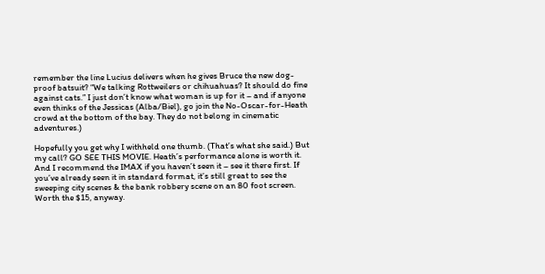remember the line Lucius delivers when he gives Bruce the new dog-proof batsuit? “We talking Rottweilers or chihuahuas? It should do fine against cats.” I just don’t know what woman is up for it – and if anyone even thinks of the Jessicas (Alba/Biel), go join the No-Oscar-for-Heath crowd at the bottom of the bay. They do not belong in cinematic adventures.)

Hopefully you get why I withheld one thumb. (That’s what she said.) But my call? GO SEE THIS MOVIE. Heath’s performance alone is worth it. And I recommend the IMAX if you haven’t seen it – see it there first. If you’ve already seen it in standard format, it’s still great to see the sweeping city scenes & the bank robbery scene on an 80 foot screen. Worth the $15, anyway.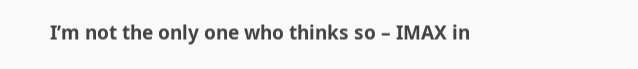I’m not the only one who thinks so – IMAX in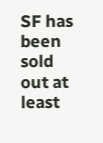SF has been sold out at least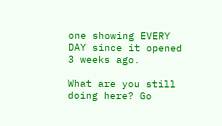one showing EVERY DAY since it opened 3 weeks ago.

What are you still doing here? Go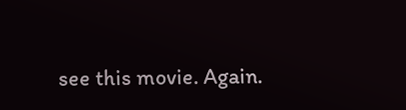see this movie. Again.